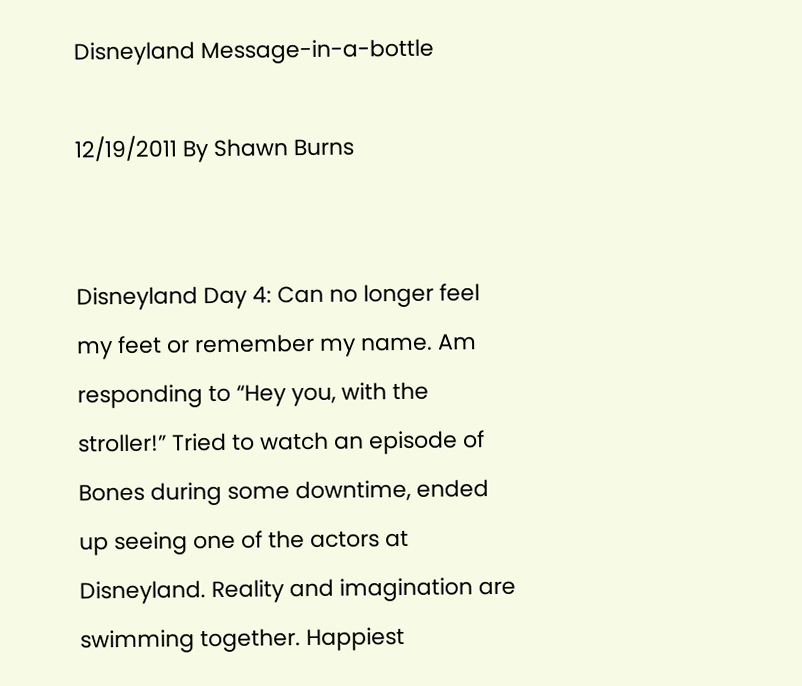Disneyland Message-in-a-bottle

12/19/2011 By Shawn Burns


Disneyland Day 4: Can no longer feel my feet or remember my name. Am responding to “Hey you, with the stroller!” Tried to watch an episode of Bones during some downtime, ended up seeing one of the actors at Disneyland. Reality and imagination are swimming together. Happiest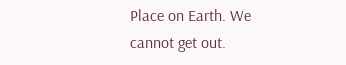Place on Earth. We cannot get out.